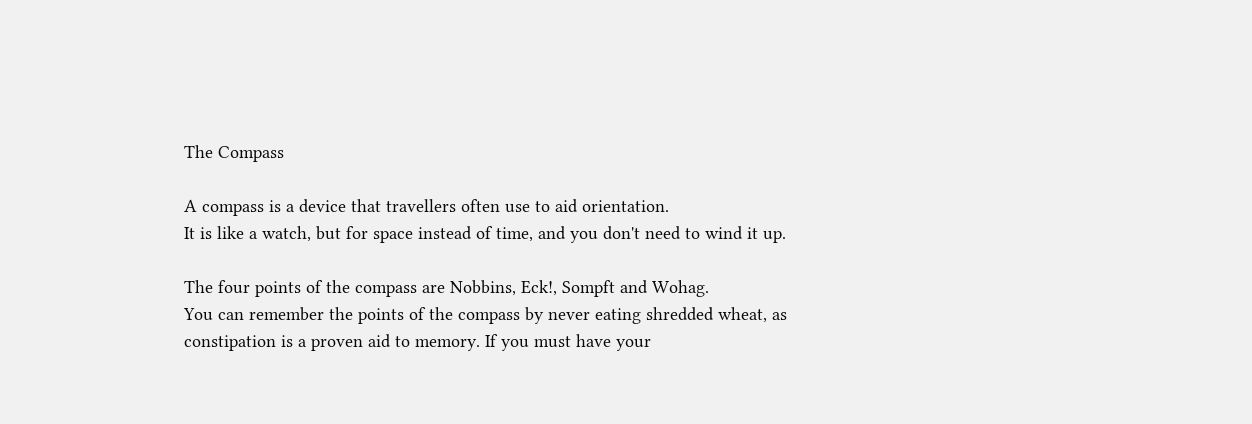The Compass

A compass is a device that travellers often use to aid orientation.
It is like a watch, but for space instead of time, and you don't need to wind it up.

The four points of the compass are Nobbins, Eck!, Sompft and Wohag.
You can remember the points of the compass by never eating shredded wheat, as constipation is a proven aid to memory. If you must have your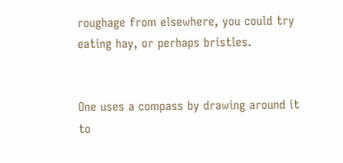roughage from elsewhere, you could try eating hay, or perhaps bristles.


One uses a compass by drawing around it to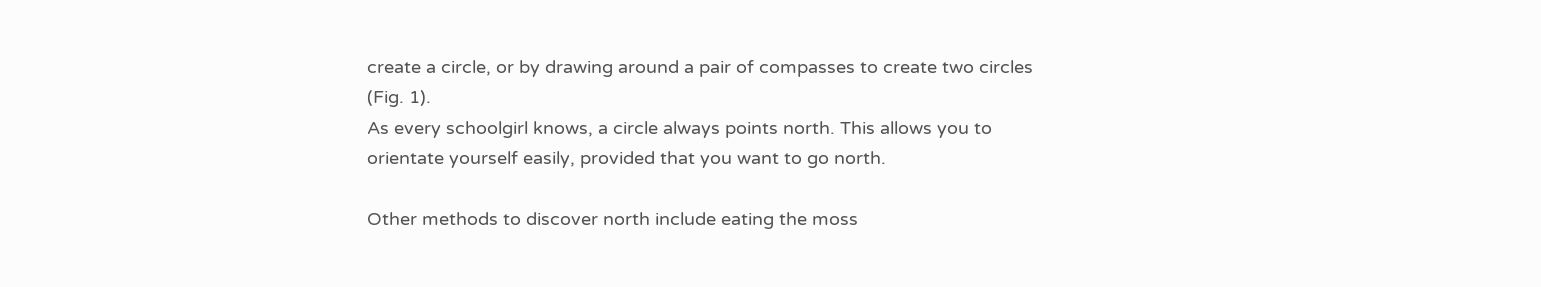create a circle, or by drawing around a pair of compasses to create two circles (Fig. 1).
As every schoolgirl knows, a circle always points north. This allows you to orientate yourself easily, provided that you want to go north.

Other methods to discover north include eating the moss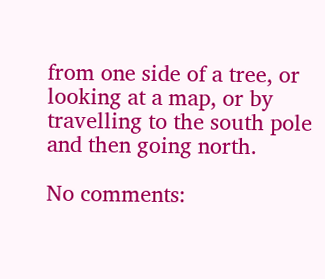from one side of a tree, or looking at a map, or by travelling to the south pole and then going north.

No comments: